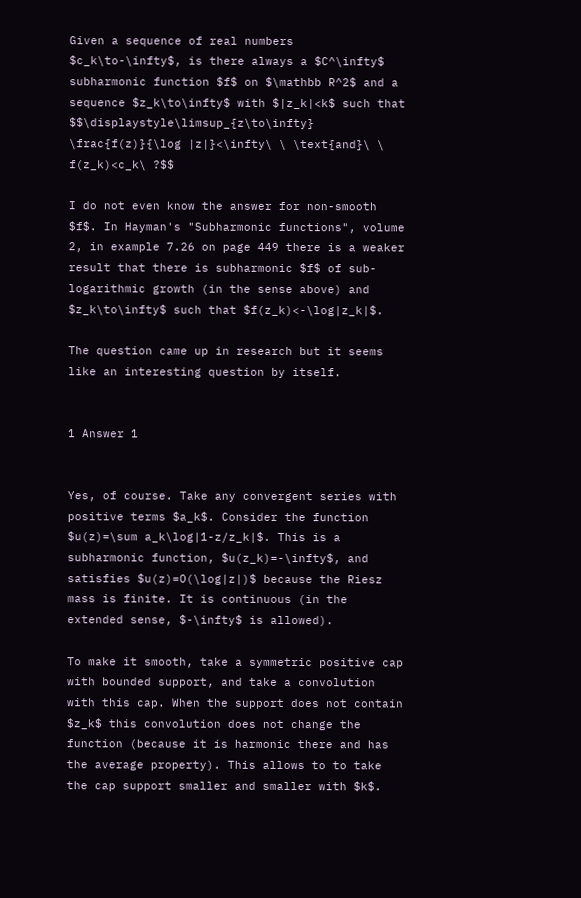Given a sequence of real numbers $c_k\to-\infty$, is there always a $C^\infty$ subharmonic function $f$ on $\mathbb R^2$ and a sequence $z_k\to\infty$ with $|z_k|<k$ such that $$\displaystyle\limsup_{z\to\infty} \frac{f(z)}{\log |z|}<\infty\ \ \text{and}\ \ f(z_k)<c_k\ ?$$

I do not even know the answer for non-smooth $f$. In Hayman's "Subharmonic functions", volume 2, in example 7.26 on page 449 there is a weaker result that there is subharmonic $f$ of sub-logarithmic growth (in the sense above) and $z_k\to\infty$ such that $f(z_k)<-\log|z_k|$.

The question came up in research but it seems like an interesting question by itself.


1 Answer 1


Yes, of course. Take any convergent series with positive terms $a_k$. Consider the function $u(z)=\sum a_k\log|1-z/z_k|$. This is a subharmonic function, $u(z_k)=-\infty$, and satisfies $u(z)=O(\log|z|)$ because the Riesz mass is finite. It is continuous (in the extended sense, $-\infty$ is allowed).

To make it smooth, take a symmetric positive cap with bounded support, and take a convolution with this cap. When the support does not contain $z_k$ this convolution does not change the function (because it is harmonic there and has the average property). This allows to to take the cap support smaller and smaller with $k$.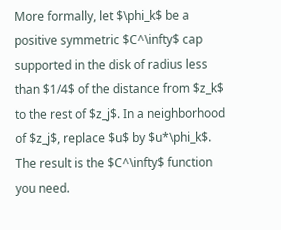More formally, let $\phi_k$ be a positive symmetric $C^\infty$ cap supported in the disk of radius less than $1/4$ of the distance from $z_k$ to the rest of $z_j$. In a neighborhood of $z_j$, replace $u$ by $u*\phi_k$. The result is the $C^\infty$ function you need.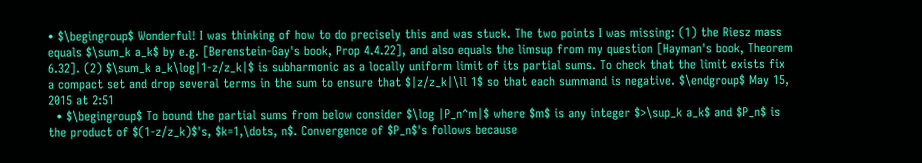• $\begingroup$ Wonderful! I was thinking of how to do precisely this and was stuck. The two points I was missing: (1) the Riesz mass equals $\sum_k a_k$ by e.g. [Berenstein-Gay's book, Prop 4.4.22], and also equals the limsup from my question [Hayman's book, Theorem 6.32]. (2) $\sum_k a_k\log|1-z/z_k|$ is subharmonic as a locally uniform limit of its partial sums. To check that the limit exists fix a compact set and drop several terms in the sum to ensure that $|z/z_k|\ll 1$ so that each summand is negative. $\endgroup$ May 15, 2015 at 2:51
  • $\begingroup$ To bound the partial sums from below consider $\log |P_n^m|$ where $m$ is any integer $>\sup_k a_k$ and $P_n$ is the product of $(1-z/z_k)$'s, $k=1,\dots, n$. Convergence of $P_n$'s follows because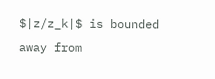$|z/z_k|$ is bounded away from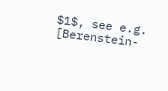$1$, see e.g. [Berenstein-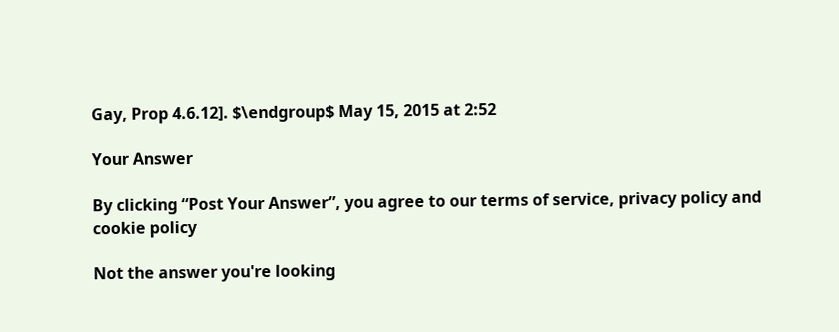Gay, Prop 4.6.12]. $\endgroup$ May 15, 2015 at 2:52

Your Answer

By clicking “Post Your Answer”, you agree to our terms of service, privacy policy and cookie policy

Not the answer you're looking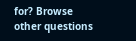for? Browse other questions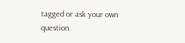tagged or ask your own question.